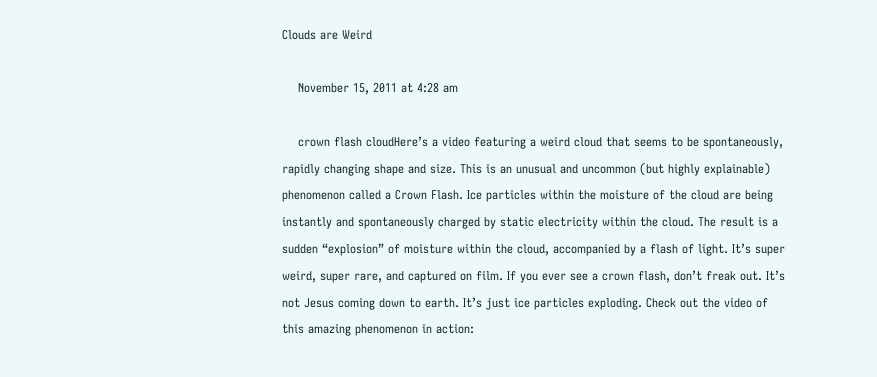Clouds are Weird

    November 15, 2011 at 4:28 am

    crown flash cloudHere’s a video featuring a weird cloud that seems to be spontaneously, rapidly changing shape and size. This is an unusual and uncommon (but highly explainable) phenomenon called a Crown Flash. Ice particles within the moisture of the cloud are being instantly and spontaneously charged by static electricity within the cloud. The result is a sudden “explosion” of moisture within the cloud, accompanied by a flash of light. It’s super weird, super rare, and captured on film. If you ever see a crown flash, don’t freak out. It’s not Jesus coming down to earth. It’s just ice particles exploding. Check out the video of this amazing phenomenon in action: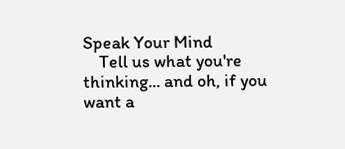Speak Your Mind
    Tell us what you're thinking... and oh, if you want a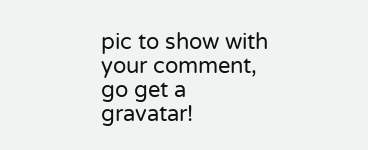pic to show with your comment, go get a gravatar!